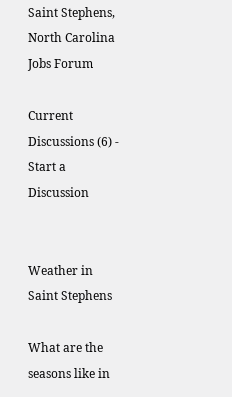Saint Stephens, North Carolina Jobs Forum

Current Discussions (6) - Start a Discussion


Weather in Saint Stephens

What are the seasons like in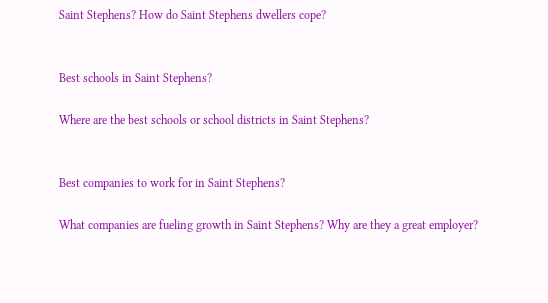Saint Stephens? How do Saint Stephens dwellers cope?


Best schools in Saint Stephens?

Where are the best schools or school districts in Saint Stephens?


Best companies to work for in Saint Stephens?

What companies are fueling growth in Saint Stephens? Why are they a great employer?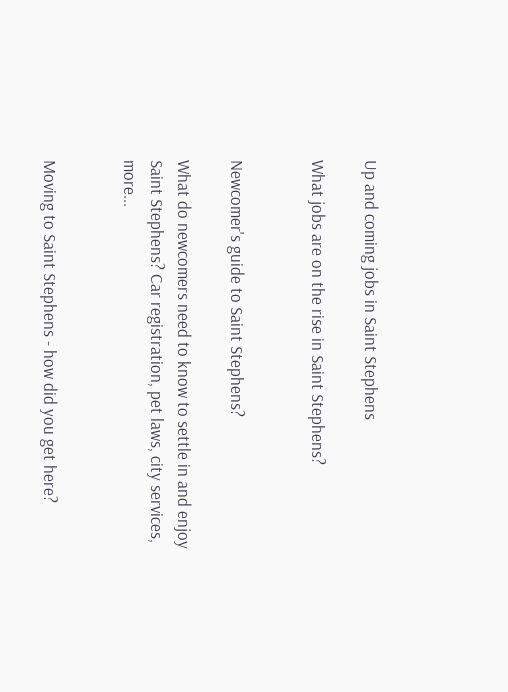Up and coming jobs in Saint Stephens

What jobs are on the rise in Saint Stephens?


Newcomer's guide to Saint Stephens?

What do newcomers need to know to settle in and enjoy Saint Stephens? Car registration, pet laws, city services, more...


Moving to Saint Stephens - how did you get here?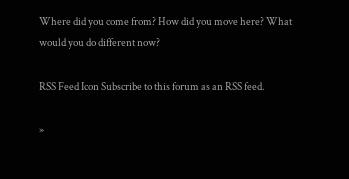Where did you come from? How did you move here? What would you do different now?

RSS Feed Icon Subscribe to this forum as an RSS feed.

»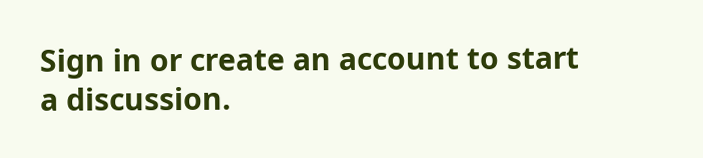Sign in or create an account to start a discussion.